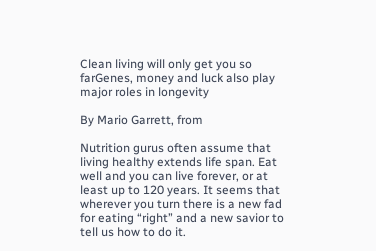Clean living will only get you so farGenes, money and luck also play major roles in longevity

By Mario Garrett, from

Nutrition gurus often assume that living healthy extends life span. Eat well and you can live forever, or at least up to 120 years. It seems that wherever you turn there is a new fad for eating “right” and a new savior to tell us how to do it.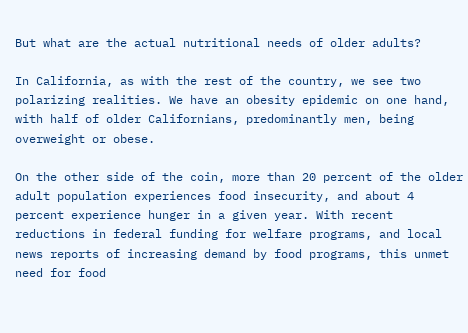But what are the actual nutritional needs of older adults?

In California, as with the rest of the country, we see two polarizing realities. We have an obesity epidemic on one hand, with half of older Californians, predominantly men, being overweight or obese.

On the other side of the coin, more than 20 percent of the older adult population experiences food insecurity, and about 4 percent experience hunger in a given year. With recent reductions in federal funding for welfare programs, and local news reports of increasing demand by food programs, this unmet need for food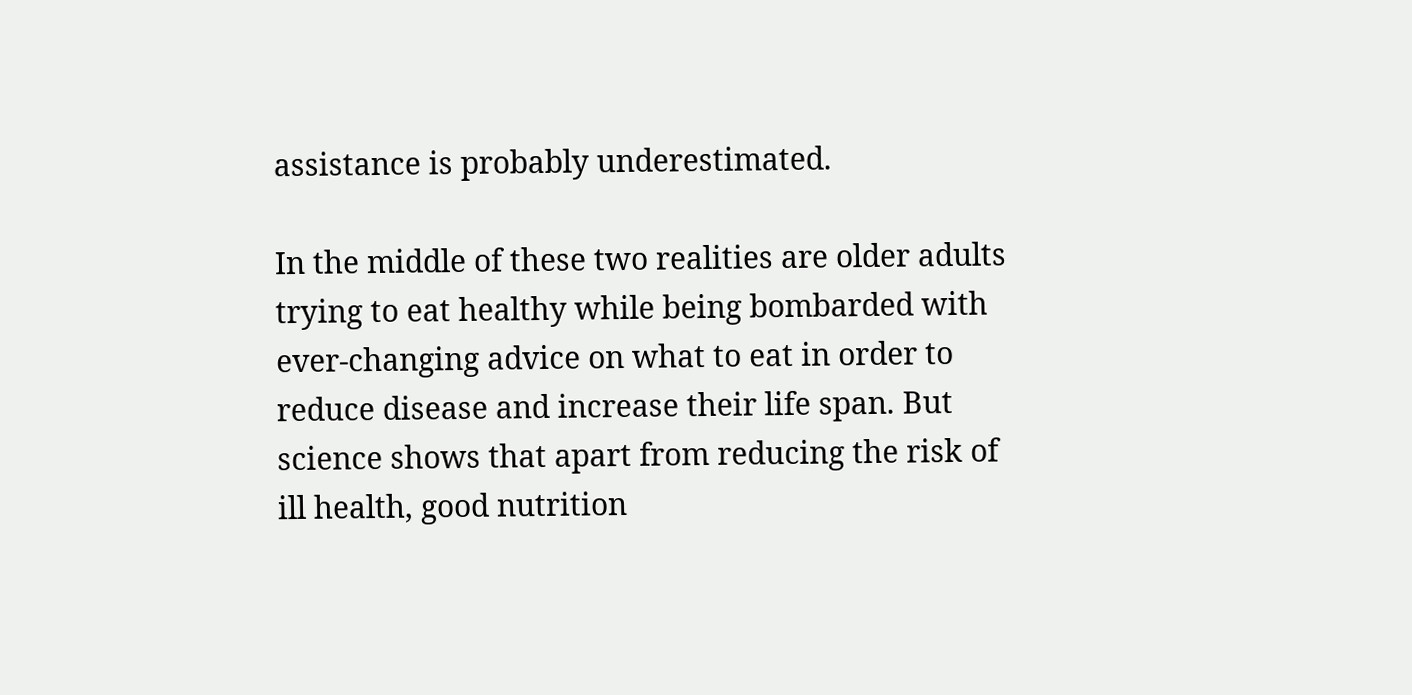assistance is probably underestimated.

In the middle of these two realities are older adults trying to eat healthy while being bombarded with ever-changing advice on what to eat in order to reduce disease and increase their life span. But science shows that apart from reducing the risk of ill health, good nutrition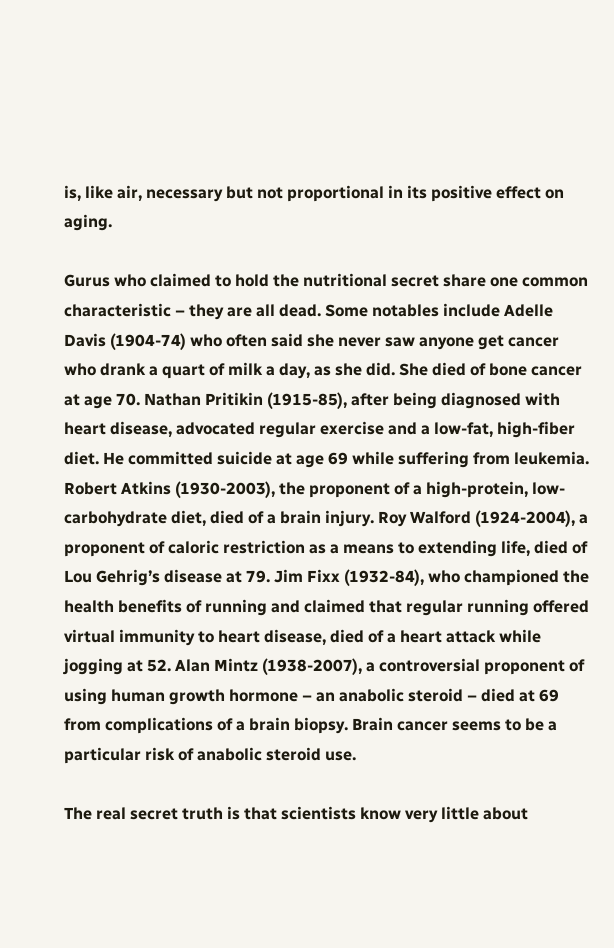is, like air, necessary but not proportional in its positive effect on aging.

Gurus who claimed to hold the nutritional secret share one common characteristic – they are all dead. Some notables include Adelle Davis (1904-74) who often said she never saw anyone get cancer who drank a quart of milk a day, as she did. She died of bone cancer at age 70. Nathan Pritikin (1915-85), after being diagnosed with heart disease, advocated regular exercise and a low-fat, high-fiber diet. He committed suicide at age 69 while suffering from leukemia. Robert Atkins (1930-2003), the proponent of a high-protein, low-carbohydrate diet, died of a brain injury. Roy Walford (1924-2004), a proponent of caloric restriction as a means to extending life, died of Lou Gehrig’s disease at 79. Jim Fixx (1932-84), who championed the health benefits of running and claimed that regular running offered virtual immunity to heart disease, died of a heart attack while jogging at 52. Alan Mintz (1938-2007), a controversial proponent of using human growth hormone – an anabolic steroid – died at 69 from complications of a brain biopsy. Brain cancer seems to be a particular risk of anabolic steroid use.

The real secret truth is that scientists know very little about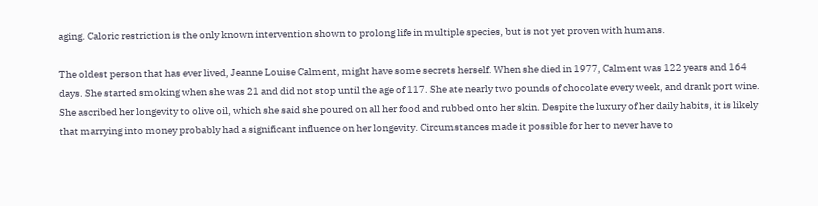aging. Caloric restriction is the only known intervention shown to prolong life in multiple species, but is not yet proven with humans.

The oldest person that has ever lived, Jeanne Louise Calment, might have some secrets herself. When she died in 1977, Calment was 122 years and 164 days. She started smoking when she was 21 and did not stop until the age of 117. She ate nearly two pounds of chocolate every week, and drank port wine. She ascribed her longevity to olive oil, which she said she poured on all her food and rubbed onto her skin. Despite the luxury of her daily habits, it is likely that marrying into money probably had a significant influence on her longevity. Circumstances made it possible for her to never have to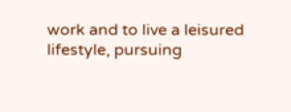work and to live a leisured lifestyle, pursuing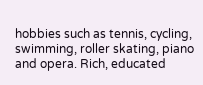hobbies such as tennis, cycling, swimming, roller skating, piano and opera. Rich, educated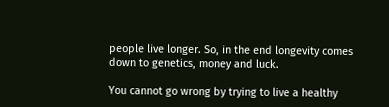people live longer. So, in the end longevity comes down to genetics, money and luck.

You cannot go wrong by trying to live a healthy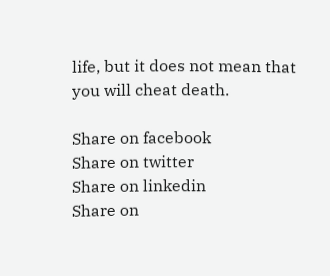life, but it does not mean that you will cheat death.

Share on facebook
Share on twitter
Share on linkedin
Share on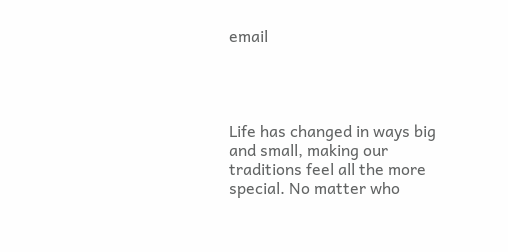email




Life has changed in ways big and small, making our traditions feel all the more special. No matter who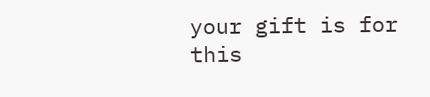your gift is for this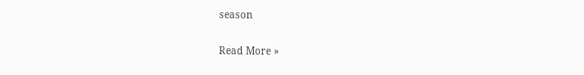season

Read More »